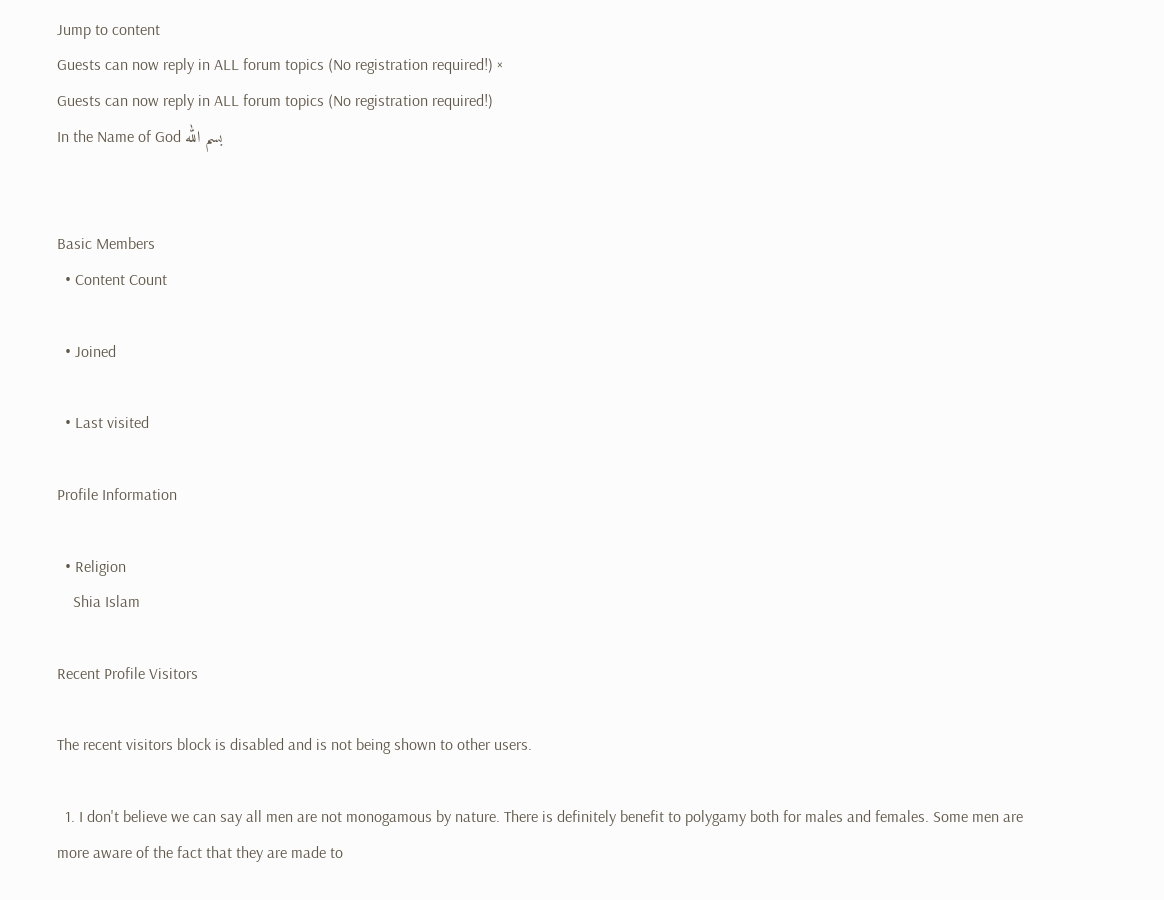Jump to content
Guests can now reply in ALL forum topics (No registration required!) ×
Guests can now reply in ALL forum topics (No registration required!)
In the Name of God بسم الله


Basic Members
  • Content Count

  • Joined

  • Last visited

Profile Information

  • Religion
    Shia Islam

Recent Profile Visitors

The recent visitors block is disabled and is not being shown to other users.

  1. I don't believe we can say all men are not monogamous by nature. There is definitely benefit to polygamy both for males and females. Some men are more aware of the fact that they are made to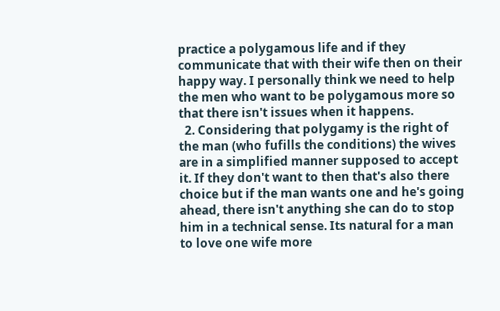practice a polygamous life and if they communicate that with their wife then on their happy way. I personally think we need to help the men who want to be polygamous more so that there isn't issues when it happens.
  2. Considering that polygamy is the right of the man (who fufills the conditions) the wives are in a simplified manner supposed to accept it. If they don't want to then that's also there choice but if the man wants one and he's going ahead, there isn't anything she can do to stop him in a technical sense. Its natural for a man to love one wife more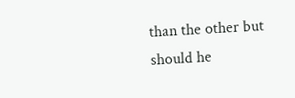than the other but should he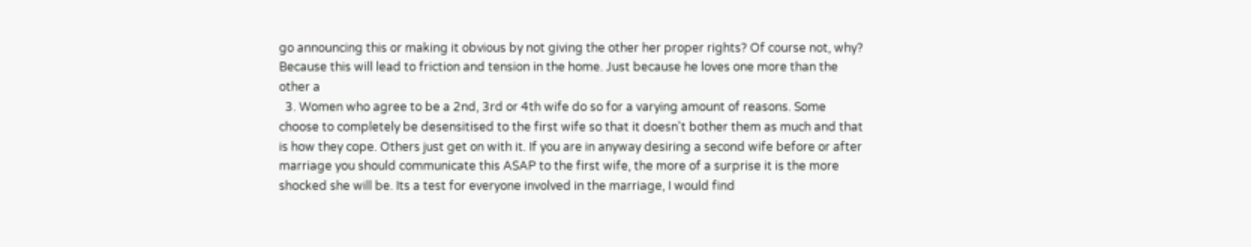go announcing this or making it obvious by not giving the other her proper rights? Of course not, why? Because this will lead to friction and tension in the home. Just because he loves one more than the other a
  3. Women who agree to be a 2nd, 3rd or 4th wife do so for a varying amount of reasons. Some choose to completely be desensitised to the first wife so that it doesn't bother them as much and that is how they cope. Others just get on with it. If you are in anyway desiring a second wife before or after marriage you should communicate this ASAP to the first wife, the more of a surprise it is the more shocked she will be. Its a test for everyone involved in the marriage, I would find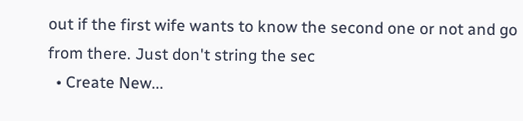out if the first wife wants to know the second one or not and go from there. Just don't string the sec
  • Create New...